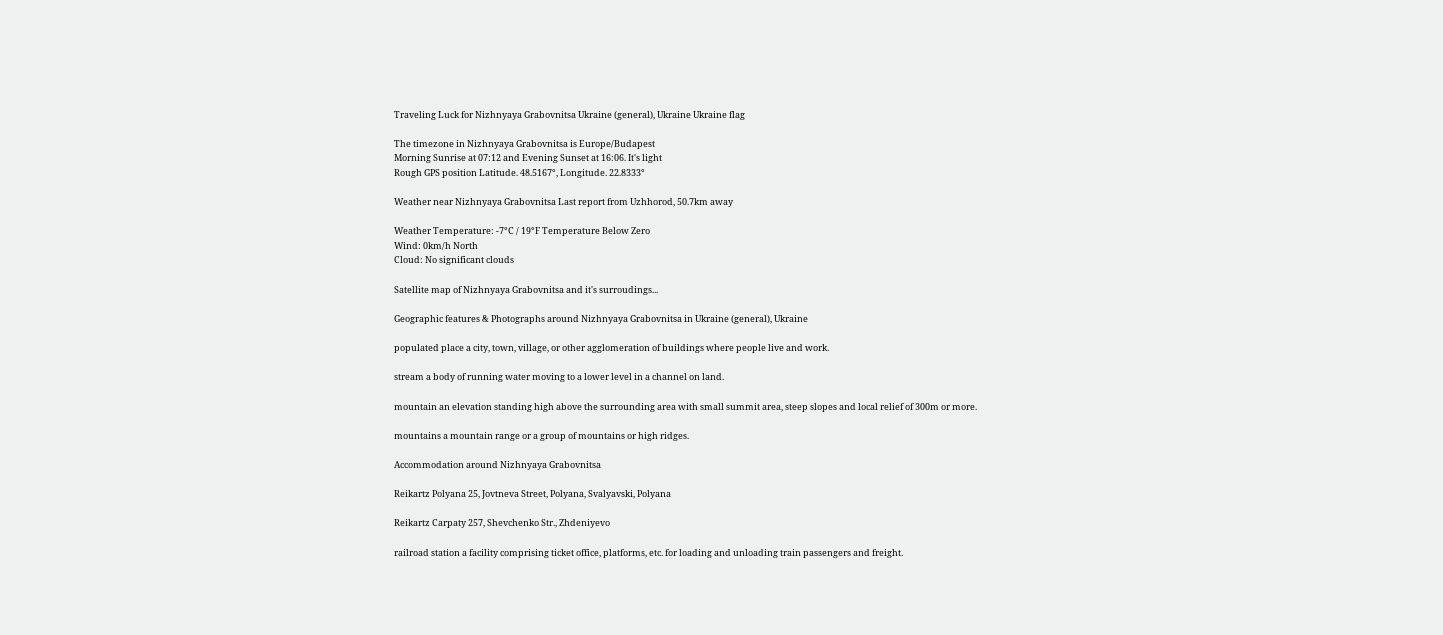Traveling Luck for Nizhnyaya Grabovnitsa Ukraine (general), Ukraine Ukraine flag

The timezone in Nizhnyaya Grabovnitsa is Europe/Budapest
Morning Sunrise at 07:12 and Evening Sunset at 16:06. It's light
Rough GPS position Latitude. 48.5167°, Longitude. 22.8333°

Weather near Nizhnyaya Grabovnitsa Last report from Uzhhorod, 50.7km away

Weather Temperature: -7°C / 19°F Temperature Below Zero
Wind: 0km/h North
Cloud: No significant clouds

Satellite map of Nizhnyaya Grabovnitsa and it's surroudings...

Geographic features & Photographs around Nizhnyaya Grabovnitsa in Ukraine (general), Ukraine

populated place a city, town, village, or other agglomeration of buildings where people live and work.

stream a body of running water moving to a lower level in a channel on land.

mountain an elevation standing high above the surrounding area with small summit area, steep slopes and local relief of 300m or more.

mountains a mountain range or a group of mountains or high ridges.

Accommodation around Nizhnyaya Grabovnitsa

Reikartz Polyana 25, Jovtneva Street, Polyana, Svalyavski, Polyana

Reikartz Carpaty 257, Shevchenko Str., Zhdeniyevo

railroad station a facility comprising ticket office, platforms, etc. for loading and unloading train passengers and freight.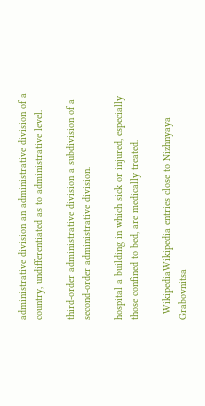administrative division an administrative division of a country, undifferentiated as to administrative level.

third-order administrative division a subdivision of a second-order administrative division.

hospital a building in which sick or injured, especially those confined to bed, are medically treated.

  WikipediaWikipedia entries close to Nizhnyaya Grabovnitsa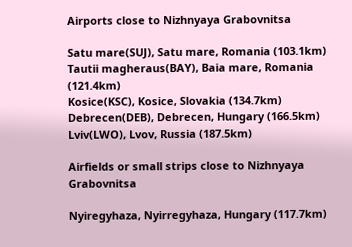Airports close to Nizhnyaya Grabovnitsa

Satu mare(SUJ), Satu mare, Romania (103.1km)
Tautii magheraus(BAY), Baia mare, Romania (121.4km)
Kosice(KSC), Kosice, Slovakia (134.7km)
Debrecen(DEB), Debrecen, Hungary (166.5km)
Lviv(LWO), Lvov, Russia (187.5km)

Airfields or small strips close to Nizhnyaya Grabovnitsa

Nyiregyhaza, Nyirregyhaza, Hungary (117.7km)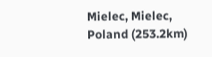Mielec, Mielec, Poland (253.2km)